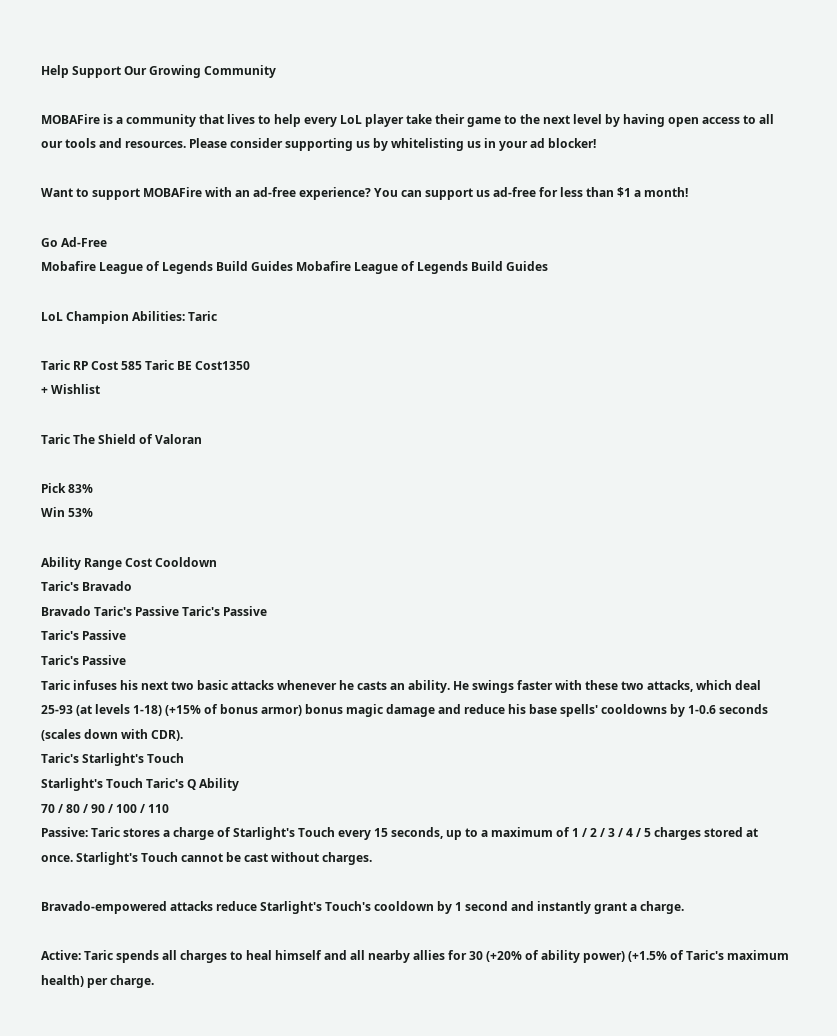Help Support Our Growing Community

MOBAFire is a community that lives to help every LoL player take their game to the next level by having open access to all our tools and resources. Please consider supporting us by whitelisting us in your ad blocker!

Want to support MOBAFire with an ad-free experience? You can support us ad-free for less than $1 a month!

Go Ad-Free
Mobafire League of Legends Build Guides Mobafire League of Legends Build Guides

LoL Champion Abilities: Taric

Taric RP Cost 585 Taric BE Cost1350
+ Wishlist

Taric The Shield of Valoran

Pick 83%
Win 53%

Ability Range Cost Cooldown
Taric's Bravado
Bravado Taric's Passive Taric's Passive
Taric's Passive
Taric's Passive
Taric infuses his next two basic attacks whenever he casts an ability. He swings faster with these two attacks, which deal 25-93 (at levels 1-18) (+15% of bonus armor) bonus magic damage and reduce his base spells' cooldowns by 1-0.6 seconds (scales down with CDR).
Taric's Starlight's Touch
Starlight's Touch Taric's Q Ability
70 / 80 / 90 / 100 / 110
Passive: Taric stores a charge of Starlight's Touch every 15 seconds, up to a maximum of 1 / 2 / 3 / 4 / 5 charges stored at once. Starlight's Touch cannot be cast without charges.

Bravado-empowered attacks reduce Starlight's Touch's cooldown by 1 second and instantly grant a charge.

Active: Taric spends all charges to heal himself and all nearby allies for 30 (+20% of ability power) (+1.5% of Taric's maximum health) per charge.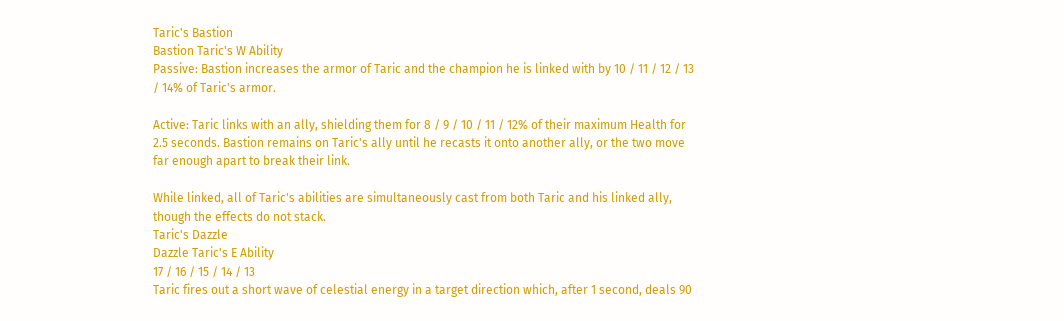Taric's Bastion
Bastion Taric's W Ability
Passive: Bastion increases the armor of Taric and the champion he is linked with by 10 / 11 / 12 / 13 / 14% of Taric's armor.

Active: Taric links with an ally, shielding them for 8 / 9 / 10 / 11 / 12% of their maximum Health for 2.5 seconds. Bastion remains on Taric's ally until he recasts it onto another ally, or the two move far enough apart to break their link.

While linked, all of Taric's abilities are simultaneously cast from both Taric and his linked ally, though the effects do not stack.
Taric's Dazzle
Dazzle Taric's E Ability
17 / 16 / 15 / 14 / 13
Taric fires out a short wave of celestial energy in a target direction which, after 1 second, deals 90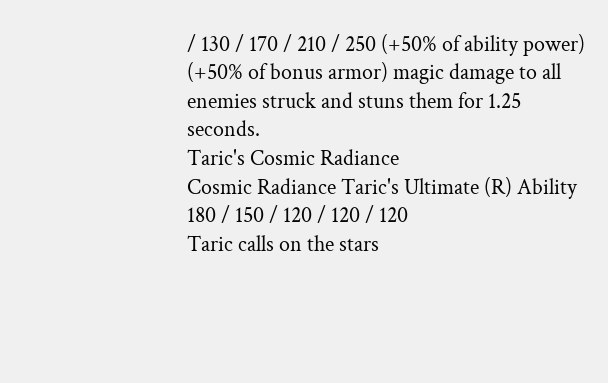/ 130 / 170 / 210 / 250 (+50% of ability power) (+50% of bonus armor) magic damage to all enemies struck and stuns them for 1.25 seconds.
Taric's Cosmic Radiance
Cosmic Radiance Taric's Ultimate (R) Ability
180 / 150 / 120 / 120 / 120
Taric calls on the stars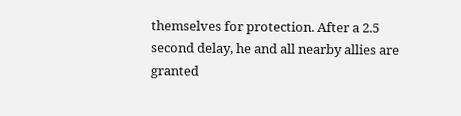themselves for protection. After a 2.5 second delay, he and all nearby allies are granted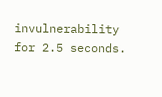invulnerability for 2.5 seconds.